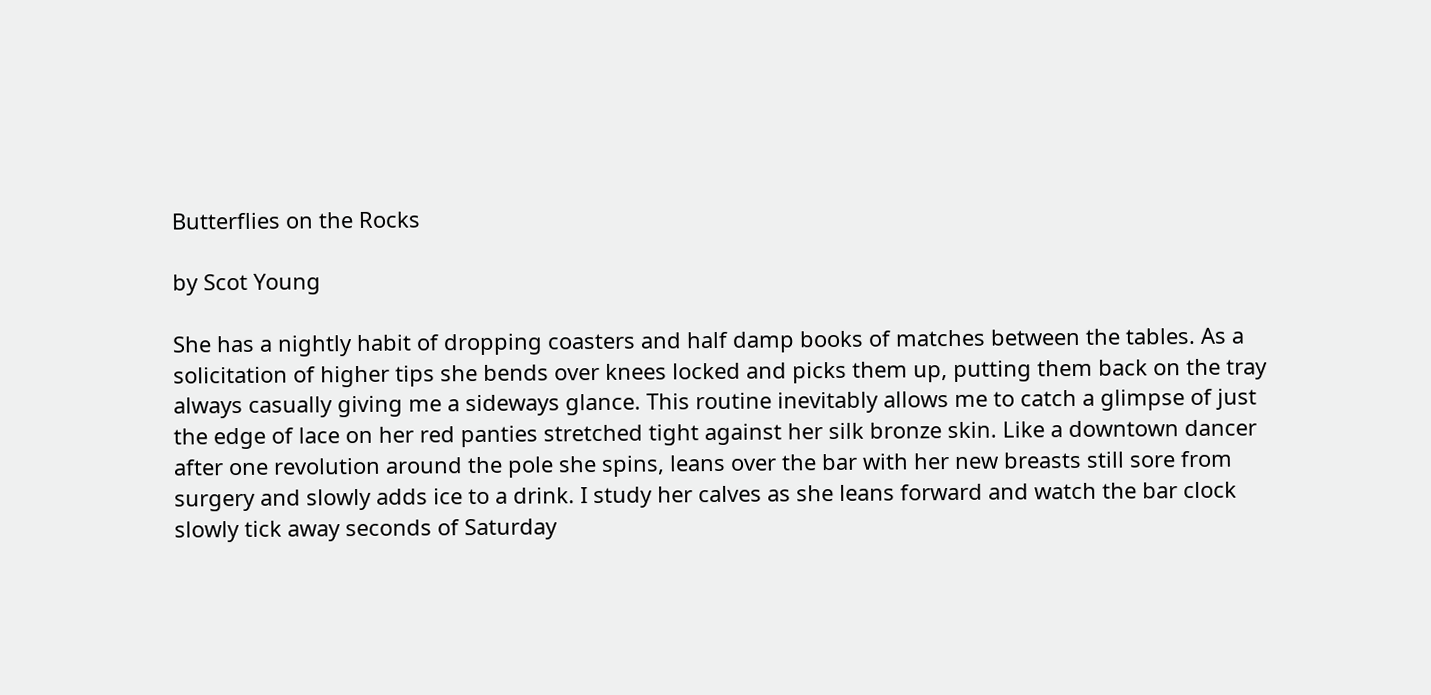Butterflies on the Rocks

by Scot Young

She has a nightly habit of dropping coasters and half damp books of matches between the tables. As a solicitation of higher tips she bends over knees locked and picks them up, putting them back on the tray always casually giving me a sideways glance. This routine inevitably allows me to catch a glimpse of just the edge of lace on her red panties stretched tight against her silk bronze skin. Like a downtown dancer after one revolution around the pole she spins, leans over the bar with her new breasts still sore from surgery and slowly adds ice to a drink. I study her calves as she leans forward and watch the bar clock slowly tick away seconds of Saturday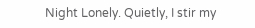Night Lonely. Quietly, I stir my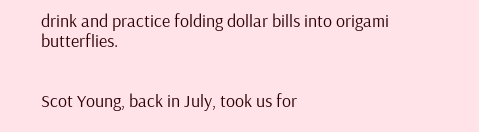drink and practice folding dollar bills into origami butterflies.


Scot Young, back in July, took us for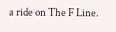a ride on The F Line.